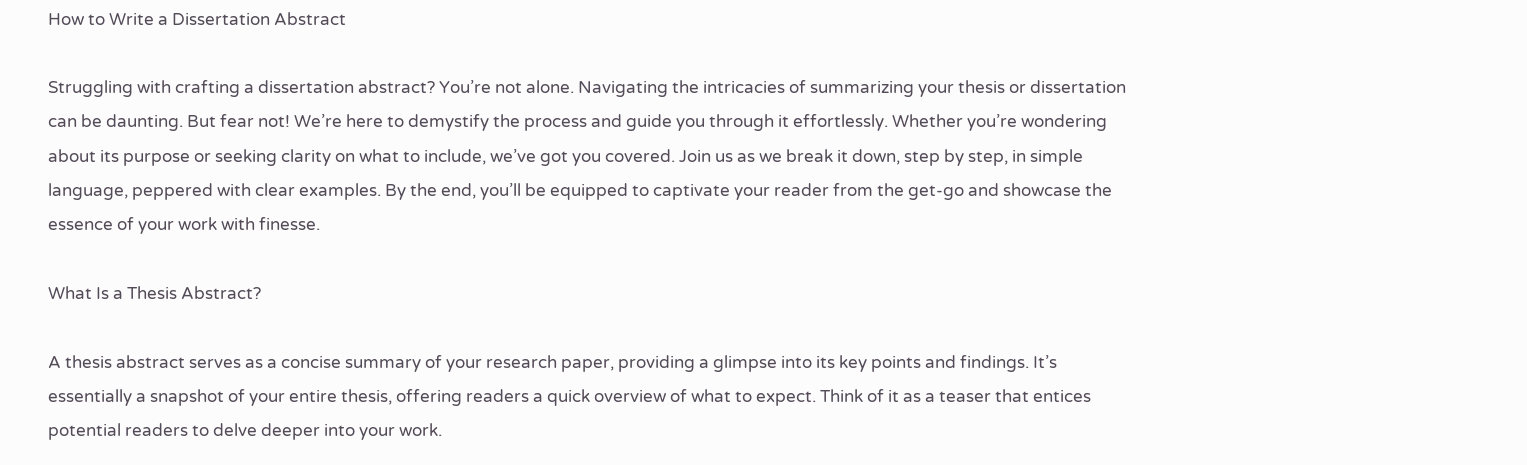How to Write a Dissertation Abstract

Struggling with crafting a dissertation abstract? You’re not alone. Navigating the intricacies of summarizing your thesis or dissertation can be daunting. But fear not! We’re here to demystify the process and guide you through it effortlessly. Whether you’re wondering about its purpose or seeking clarity on what to include, we’ve got you covered. Join us as we break it down, step by step, in simple language, peppered with clear examples. By the end, you’ll be equipped to captivate your reader from the get-go and showcase the essence of your work with finesse.

What Is a Thesis Abstract?

A thesis abstract serves as a concise summary of your research paper, providing a glimpse into its key points and findings. It’s essentially a snapshot of your entire thesis, offering readers a quick overview of what to expect. Think of it as a teaser that entices potential readers to delve deeper into your work.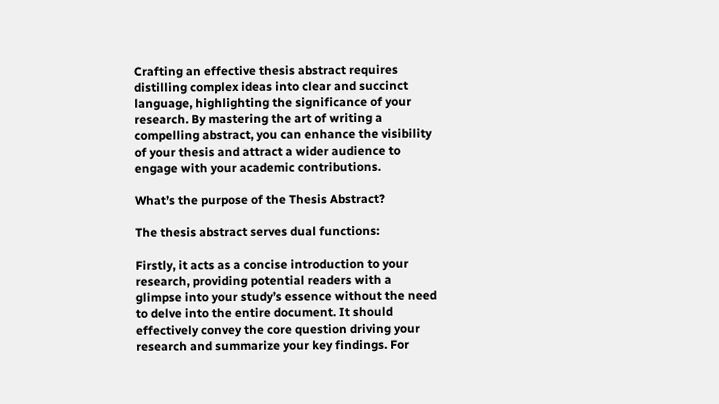Crafting an effective thesis abstract requires distilling complex ideas into clear and succinct language, highlighting the significance of your research. By mastering the art of writing a compelling abstract, you can enhance the visibility of your thesis and attract a wider audience to engage with your academic contributions.

What’s the purpose of the Thesis Abstract?

The thesis abstract serves dual functions:

Firstly, it acts as a concise introduction to your research, providing potential readers with a glimpse into your study’s essence without the need to delve into the entire document. It should effectively convey the core question driving your research and summarize your key findings. For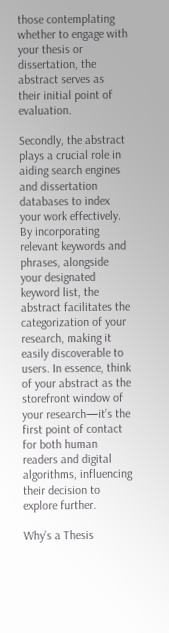those contemplating whether to engage with your thesis or dissertation, the abstract serves as their initial point of evaluation.

Secondly, the abstract plays a crucial role in aiding search engines and dissertation databases to index your work effectively. By incorporating relevant keywords and phrases, alongside your designated keyword list, the abstract facilitates the categorization of your research, making it easily discoverable to users. In essence, think of your abstract as the storefront window of your research—it’s the first point of contact for both human readers and digital algorithms, influencing their decision to explore further.

Why’s a Thesis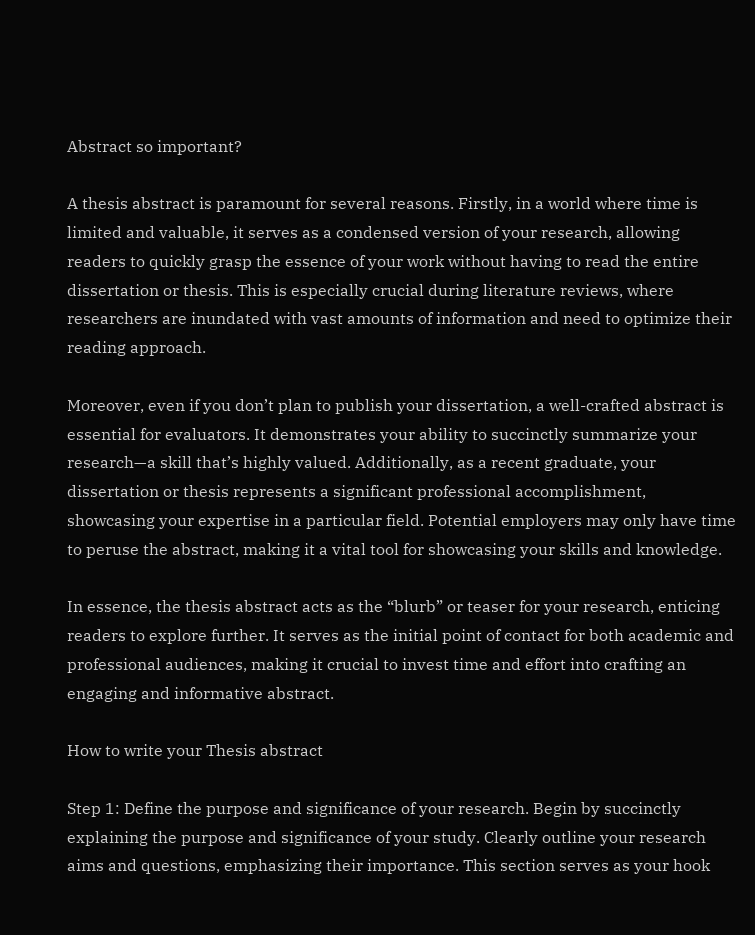Abstract so important?

A thesis abstract is paramount for several reasons. Firstly, in a world where time is limited and valuable, it serves as a condensed version of your research, allowing readers to quickly grasp the essence of your work without having to read the entire dissertation or thesis. This is especially crucial during literature reviews, where researchers are inundated with vast amounts of information and need to optimize their reading approach.

Moreover, even if you don’t plan to publish your dissertation, a well-crafted abstract is essential for evaluators. It demonstrates your ability to succinctly summarize your research—a skill that’s highly valued. Additionally, as a recent graduate, your dissertation or thesis represents a significant professional accomplishment, showcasing your expertise in a particular field. Potential employers may only have time to peruse the abstract, making it a vital tool for showcasing your skills and knowledge.

In essence, the thesis abstract acts as the “blurb” or teaser for your research, enticing readers to explore further. It serves as the initial point of contact for both academic and professional audiences, making it crucial to invest time and effort into crafting an engaging and informative abstract.

How to write your Thesis abstract

Step 1: Define the purpose and significance of your research. Begin by succinctly explaining the purpose and significance of your study. Clearly outline your research aims and questions, emphasizing their importance. This section serves as your hook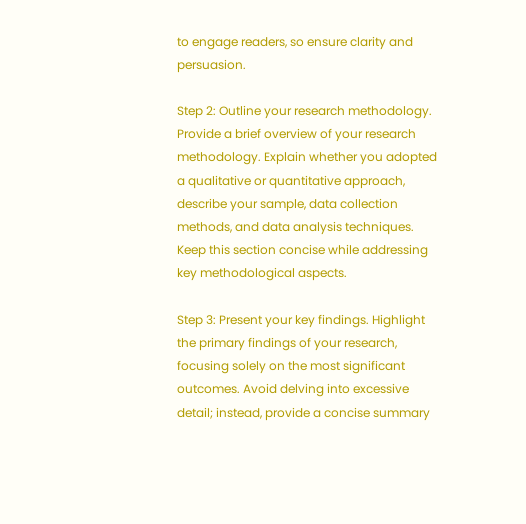to engage readers, so ensure clarity and persuasion.

Step 2: Outline your research methodology. Provide a brief overview of your research methodology. Explain whether you adopted a qualitative or quantitative approach, describe your sample, data collection methods, and data analysis techniques. Keep this section concise while addressing key methodological aspects.

Step 3: Present your key findings. Highlight the primary findings of your research, focusing solely on the most significant outcomes. Avoid delving into excessive detail; instead, provide a concise summary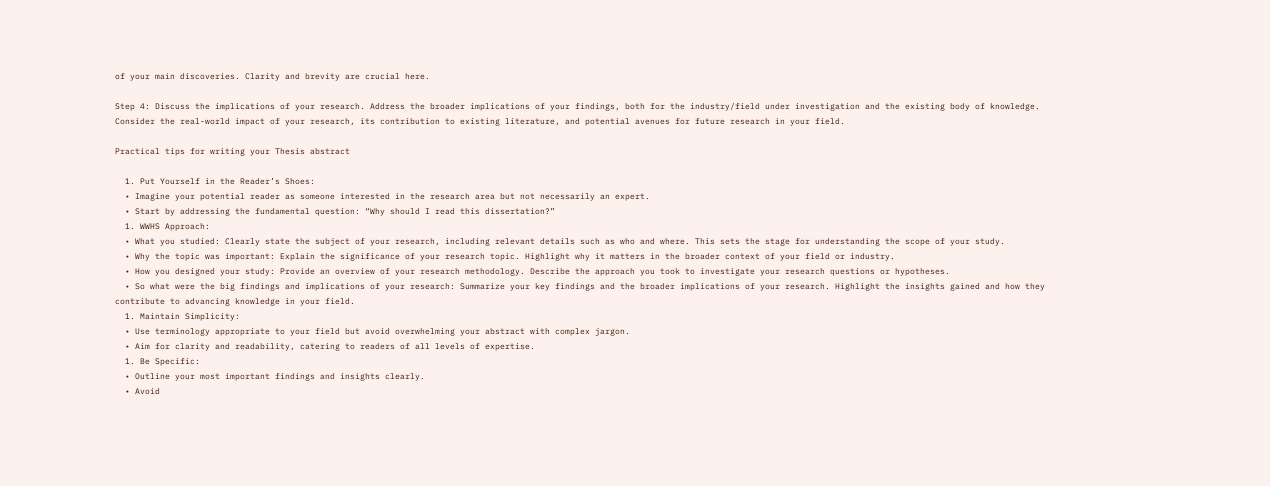of your main discoveries. Clarity and brevity are crucial here.

Step 4: Discuss the implications of your research. Address the broader implications of your findings, both for the industry/field under investigation and the existing body of knowledge. Consider the real-world impact of your research, its contribution to existing literature, and potential avenues for future research in your field.

Practical tips for writing your Thesis abstract

  1. Put Yourself in the Reader’s Shoes:
  • Imagine your potential reader as someone interested in the research area but not necessarily an expert.
  • Start by addressing the fundamental question: “Why should I read this dissertation?”
  1. WWHS Approach:
  • What you studied: Clearly state the subject of your research, including relevant details such as who and where. This sets the stage for understanding the scope of your study.
  • Why the topic was important: Explain the significance of your research topic. Highlight why it matters in the broader context of your field or industry.
  • How you designed your study: Provide an overview of your research methodology. Describe the approach you took to investigate your research questions or hypotheses.
  • So what were the big findings and implications of your research: Summarize your key findings and the broader implications of your research. Highlight the insights gained and how they contribute to advancing knowledge in your field.
  1. Maintain Simplicity:
  • Use terminology appropriate to your field but avoid overwhelming your abstract with complex jargon.
  • Aim for clarity and readability, catering to readers of all levels of expertise.
  1. Be Specific:
  • Outline your most important findings and insights clearly.
  • Avoid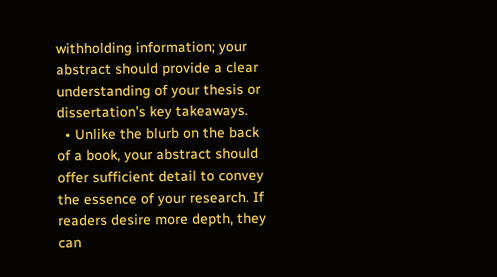withholding information; your abstract should provide a clear understanding of your thesis or dissertation’s key takeaways.
  • Unlike the blurb on the back of a book, your abstract should offer sufficient detail to convey the essence of your research. If readers desire more depth, they can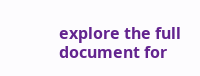explore the full document for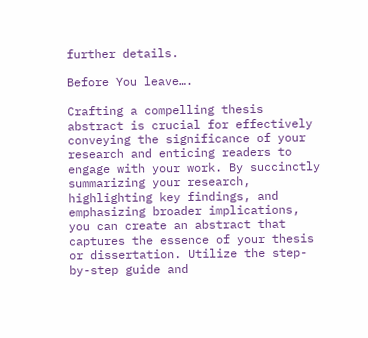further details.

Before You leave….

Crafting a compelling thesis abstract is crucial for effectively conveying the significance of your research and enticing readers to engage with your work. By succinctly summarizing your research, highlighting key findings, and emphasizing broader implications, you can create an abstract that captures the essence of your thesis or dissertation. Utilize the step-by-step guide and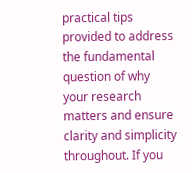practical tips provided to address the fundamental question of why your research matters and ensure clarity and simplicity throughout. If you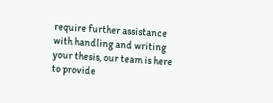require further assistance with handling and writing your thesis, our team is here to provide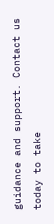guidance and support. Contact us today to take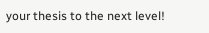your thesis to the next level!